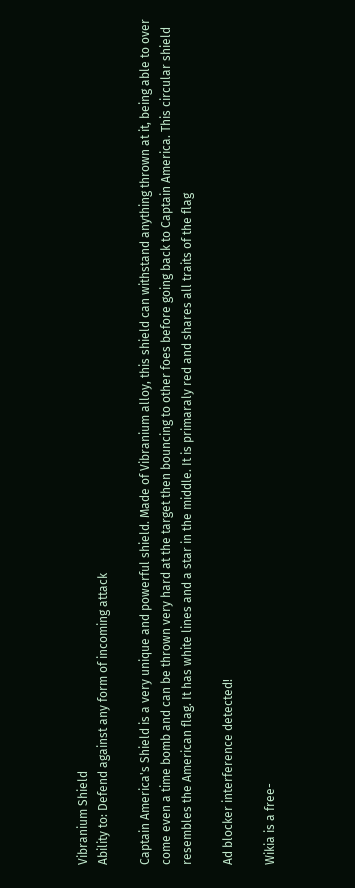Vibranium Shield
Ability to: Defend against any form of incoming attack

Captain America's Shield is a very unique and powerful shield. Made of Vibranium alloy, this shield can withstand anything thrown at it, being able to over come even a time bomb and can be thrown very hard at the target then bouncing to other foes before going back to Captain America. This circular shield resembles the American flag. It has white lines and a star in the middle. It is primaraly red and shares all traits of the flag

Ad blocker interference detected!

Wikia is a free-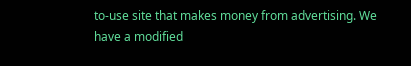to-use site that makes money from advertising. We have a modified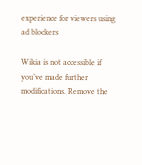experience for viewers using ad blockers

Wikia is not accessible if you’ve made further modifications. Remove the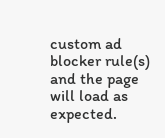custom ad blocker rule(s) and the page will load as expected.